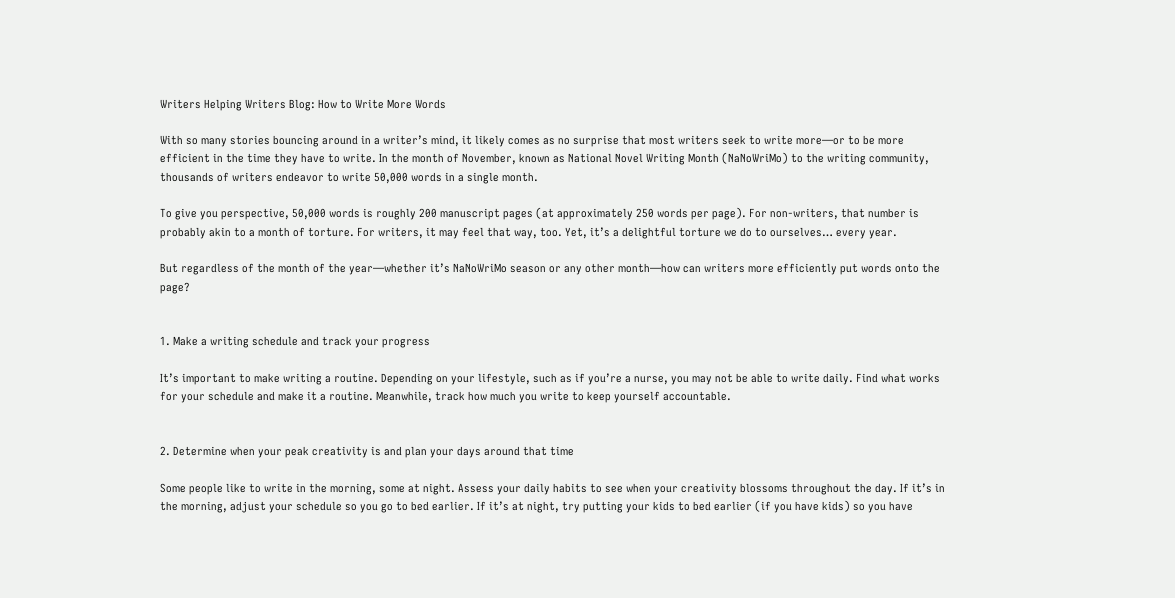Writers Helping Writers Blog: How to Write More Words

With so many stories bouncing around in a writer’s mind, it likely comes as no surprise that most writers seek to write more—or to be more efficient in the time they have to write. In the month of November, known as National Novel Writing Month (NaNoWriMo) to the writing community, thousands of writers endeavor to write 50,000 words in a single month.

To give you perspective, 50,000 words is roughly 200 manuscript pages (at approximately 250 words per page). For non-writers, that number is probably akin to a month of torture. For writers, it may feel that way, too. Yet, it’s a delightful torture we do to ourselves… every year.

But regardless of the month of the year—whether it’s NaNoWriMo season or any other month—how can writers more efficiently put words onto the page?


1. Make a writing schedule and track your progress

It’s important to make writing a routine. Depending on your lifestyle, such as if you’re a nurse, you may not be able to write daily. Find what works for your schedule and make it a routine. Meanwhile, track how much you write to keep yourself accountable.


2. Determine when your peak creativity is and plan your days around that time

Some people like to write in the morning, some at night. Assess your daily habits to see when your creativity blossoms throughout the day. If it’s in the morning, adjust your schedule so you go to bed earlier. If it’s at night, try putting your kids to bed earlier (if you have kids) so you have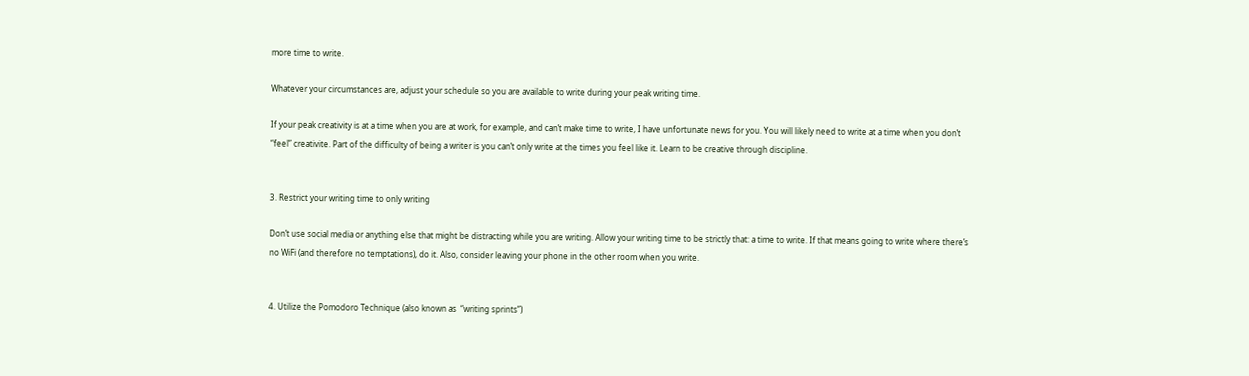more time to write.

Whatever your circumstances are, adjust your schedule so you are available to write during your peak writing time.

If your peak creativity is at a time when you are at work, for example, and can’t make time to write, I have unfortunate news for you. You will likely need to write at a time when you don’t “feel” creativite. Part of the difficulty of being a writer is you can’t only write at the times you feel like it. Learn to be creative through discipline.


3. Restrict your writing time to only writing

Don’t use social media or anything else that might be distracting while you are writing. Allow your writing time to be strictly that: a time to write. If that means going to write where there’s no WiFi (and therefore no temptations), do it. Also, consider leaving your phone in the other room when you write.


4. Utilize the Pomodoro Technique (also known as  “writing sprints”)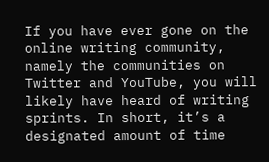If you have ever gone on the online writing community, namely the communities on Twitter and YouTube, you will likely have heard of writing sprints. In short, it’s a designated amount of time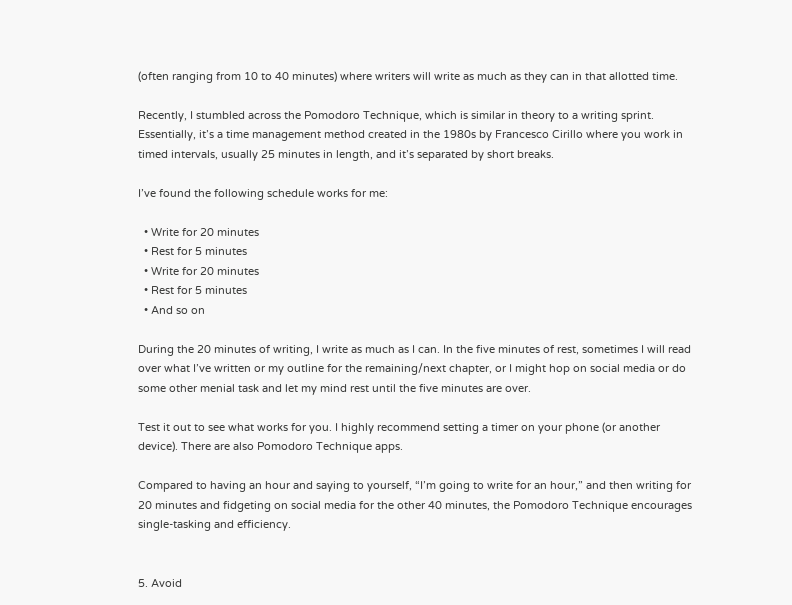(often ranging from 10 to 40 minutes) where writers will write as much as they can in that allotted time.

Recently, I stumbled across the Pomodoro Technique, which is similar in theory to a writing sprint. Essentially, it’s a time management method created in the 1980s by Francesco Cirillo where you work in timed intervals, usually 25 minutes in length, and it’s separated by short breaks.

I’ve found the following schedule works for me:

  • Write for 20 minutes
  • Rest for 5 minutes
  • Write for 20 minutes
  • Rest for 5 minutes
  • And so on

During the 20 minutes of writing, I write as much as I can. In the five minutes of rest, sometimes I will read over what I’ve written or my outline for the remaining/next chapter, or I might hop on social media or do some other menial task and let my mind rest until the five minutes are over.

Test it out to see what works for you. I highly recommend setting a timer on your phone (or another device). There are also Pomodoro Technique apps.

Compared to having an hour and saying to yourself, “I’m going to write for an hour,” and then writing for 20 minutes and fidgeting on social media for the other 40 minutes, the Pomodoro Technique encourages single-tasking and efficiency.


5. Avoid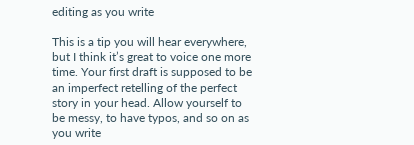editing as you write

This is a tip you will hear everywhere, but I think it’s great to voice one more time. Your first draft is supposed to be an imperfect retelling of the perfect story in your head. Allow yourself to be messy, to have typos, and so on as you write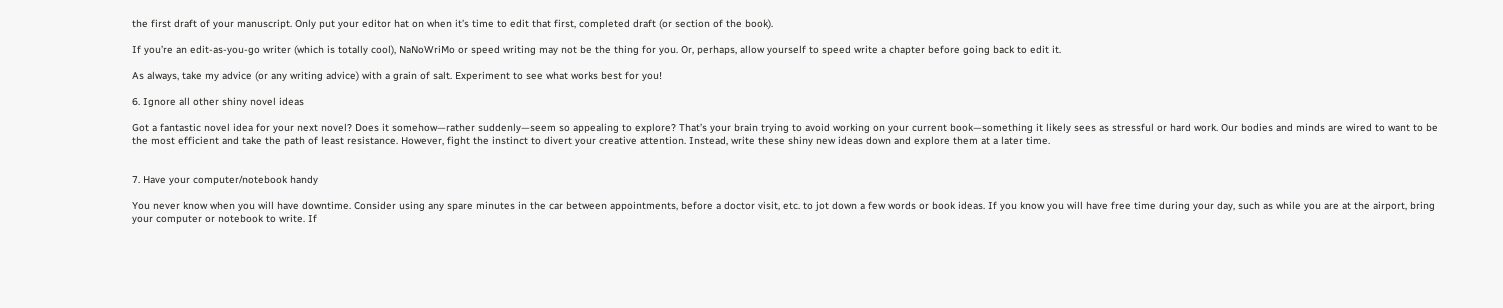the first draft of your manuscript. Only put your editor hat on when it’s time to edit that first, completed draft (or section of the book).

If you’re an edit-as-you-go writer (which is totally cool), NaNoWriMo or speed writing may not be the thing for you. Or, perhaps, allow yourself to speed write a chapter before going back to edit it.

As always, take my advice (or any writing advice) with a grain of salt. Experiment to see what works best for you!

6. Ignore all other shiny novel ideas

Got a fantastic novel idea for your next novel? Does it somehow—rather suddenly—seem so appealing to explore? That’s your brain trying to avoid working on your current book—something it likely sees as stressful or hard work. Our bodies and minds are wired to want to be the most efficient and take the path of least resistance. However, fight the instinct to divert your creative attention. Instead, write these shiny new ideas down and explore them at a later time.


7. Have your computer/notebook handy

You never know when you will have downtime. Consider using any spare minutes in the car between appointments, before a doctor visit, etc. to jot down a few words or book ideas. If you know you will have free time during your day, such as while you are at the airport, bring your computer or notebook to write. If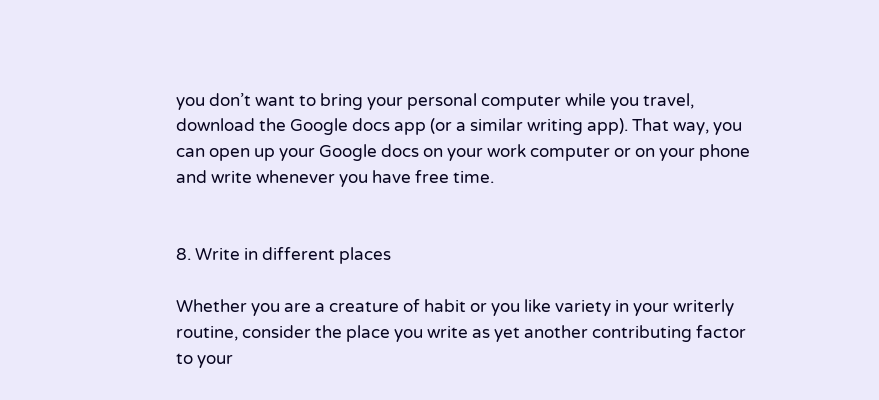you don’t want to bring your personal computer while you travel, download the Google docs app (or a similar writing app). That way, you can open up your Google docs on your work computer or on your phone and write whenever you have free time.


8. Write in different places

Whether you are a creature of habit or you like variety in your writerly routine, consider the place you write as yet another contributing factor to your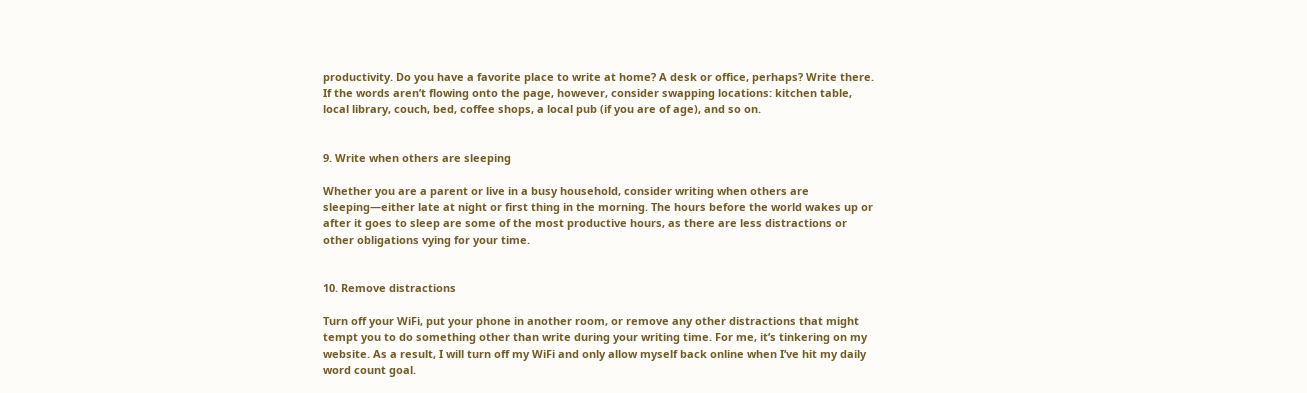productivity. Do you have a favorite place to write at home? A desk or office, perhaps? Write there. If the words aren’t flowing onto the page, however, consider swapping locations: kitchen table, local library, couch, bed, coffee shops, a local pub (if you are of age), and so on.


9. Write when others are sleeping

Whether you are a parent or live in a busy household, consider writing when others are sleeping—either late at night or first thing in the morning. The hours before the world wakes up or after it goes to sleep are some of the most productive hours, as there are less distractions or other obligations vying for your time.


10. Remove distractions

Turn off your WiFi, put your phone in another room, or remove any other distractions that might tempt you to do something other than write during your writing time. For me, it’s tinkering on my website. As a result, I will turn off my WiFi and only allow myself back online when I’ve hit my daily word count goal.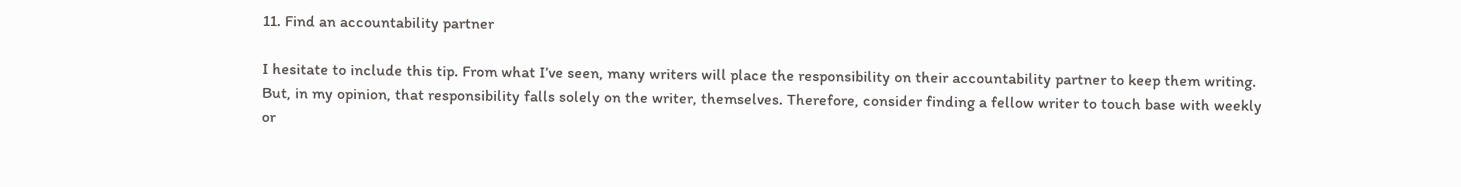11. Find an accountability partner

I hesitate to include this tip. From what I’ve seen, many writers will place the responsibility on their accountability partner to keep them writing. But, in my opinion, that responsibility falls solely on the writer, themselves. Therefore, consider finding a fellow writer to touch base with weekly or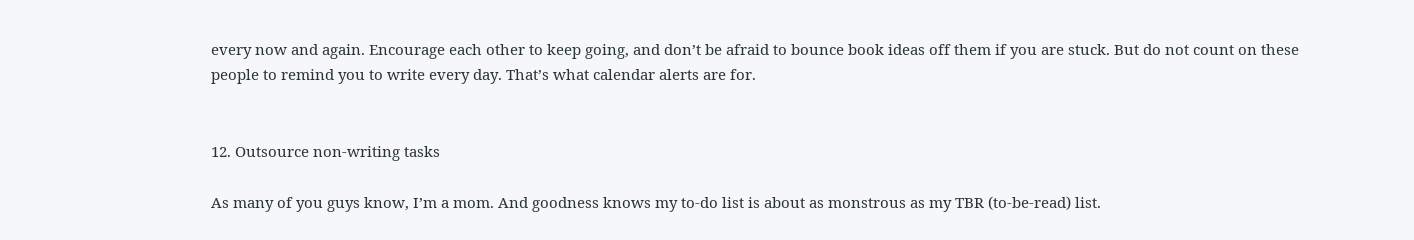every now and again. Encourage each other to keep going, and don’t be afraid to bounce book ideas off them if you are stuck. But do not count on these people to remind you to write every day. That’s what calendar alerts are for.


12. Outsource non-writing tasks

As many of you guys know, I’m a mom. And goodness knows my to-do list is about as monstrous as my TBR (to-be-read) list.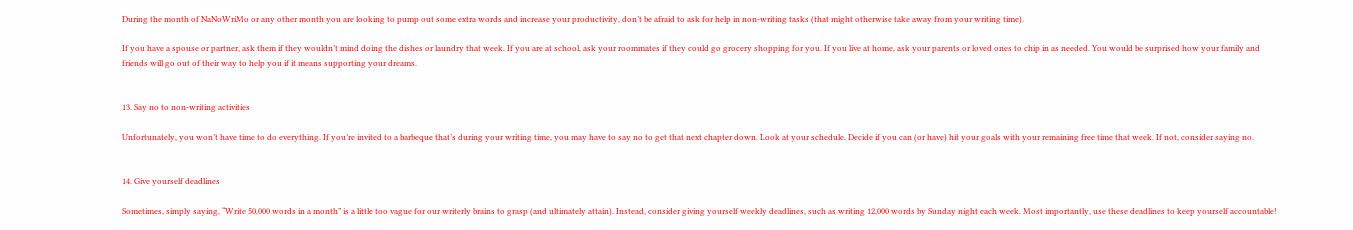During the month of NaNoWriMo or any other month you are looking to pump out some extra words and increase your productivity, don’t be afraid to ask for help in non-writing tasks (that might otherwise take away from your writing time).

If you have a spouse or partner, ask them if they wouldn’t mind doing the dishes or laundry that week. If you are at school, ask your roommates if they could go grocery shopping for you. If you live at home, ask your parents or loved ones to chip in as needed. You would be surprised how your family and friends will go out of their way to help you if it means supporting your dreams.


13. Say no to non-writing activities

Unfortunately, you won’t have time to do everything. If you’re invited to a barbeque that’s during your writing time, you may have to say no to get that next chapter down. Look at your schedule. Decide if you can (or have) hit your goals with your remaining free time that week. If not, consider saying no.


14. Give yourself deadlines

Sometimes, simply saying, “Write 50,000 words in a month” is a little too vague for our writerly brains to grasp (and ultimately attain). Instead, consider giving yourself weekly deadlines, such as writing 12,000 words by Sunday night each week. Most importantly, use these deadlines to keep yourself accountable!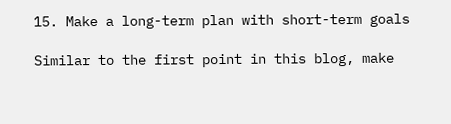15. Make a long-term plan with short-term goals

Similar to the first point in this blog, make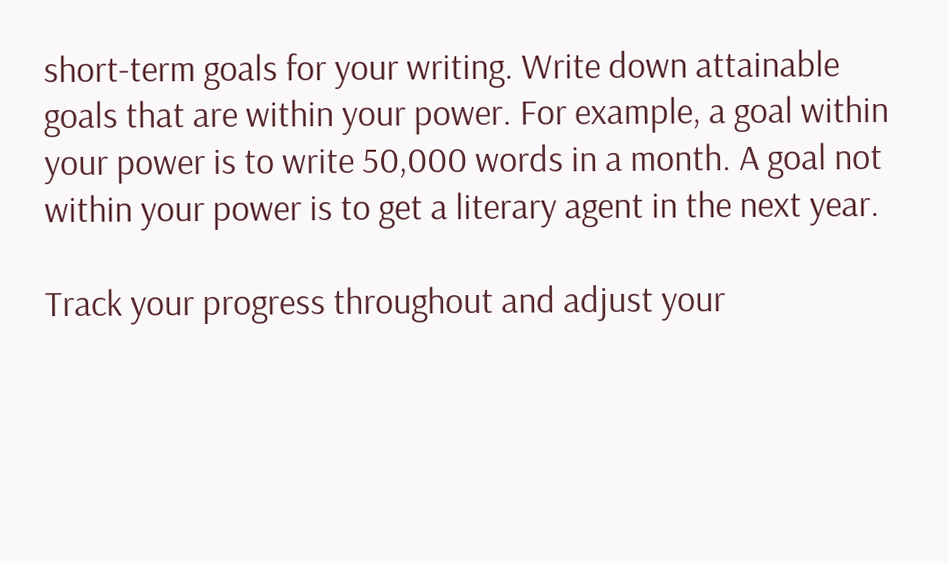short-term goals for your writing. Write down attainable goals that are within your power. For example, a goal within your power is to write 50,000 words in a month. A goal not within your power is to get a literary agent in the next year.

Track your progress throughout and adjust your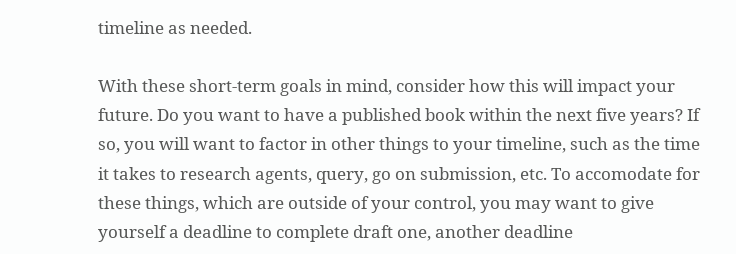timeline as needed.

With these short-term goals in mind, consider how this will impact your future. Do you want to have a published book within the next five years? If so, you will want to factor in other things to your timeline, such as the time it takes to research agents, query, go on submission, etc. To accomodate for these things, which are outside of your control, you may want to give yourself a deadline to complete draft one, another deadline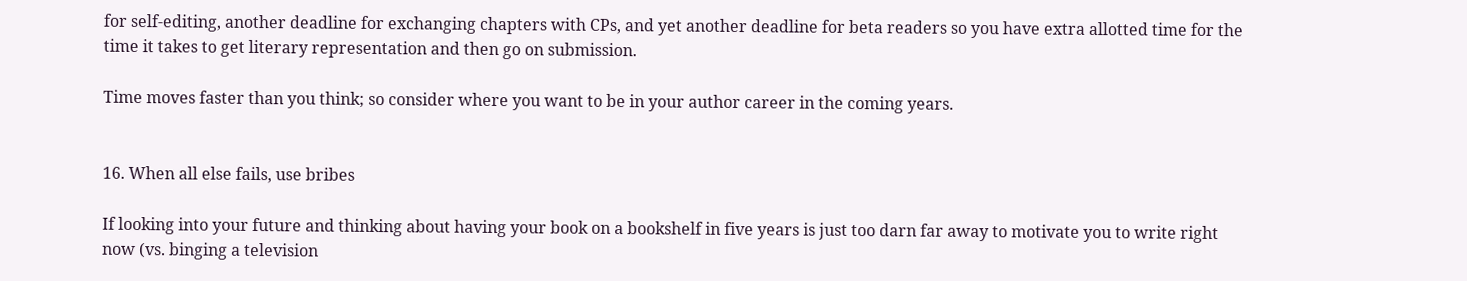for self-editing, another deadline for exchanging chapters with CPs, and yet another deadline for beta readers so you have extra allotted time for the time it takes to get literary representation and then go on submission.

Time moves faster than you think; so consider where you want to be in your author career in the coming years.


16. When all else fails, use bribes

If looking into your future and thinking about having your book on a bookshelf in five years is just too darn far away to motivate you to write right now (vs. binging a television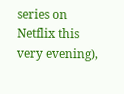series on Netflix this very evening),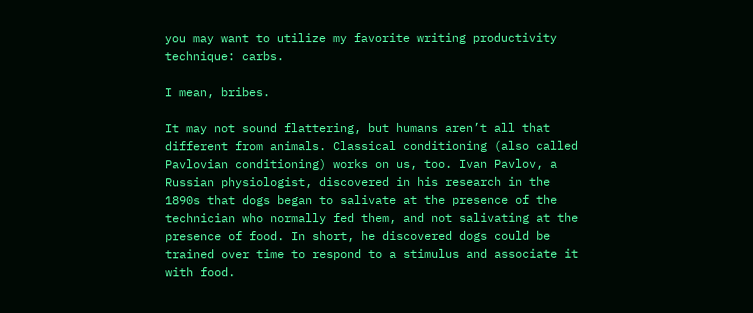you may want to utilize my favorite writing productivity technique: carbs.

I mean, bribes.

It may not sound flattering, but humans aren’t all that different from animals. Classical conditioning (also called Pavlovian conditioning) works on us, too. Ivan Pavlov, a Russian physiologist, discovered in his research in the 1890s that dogs began to salivate at the presence of the technician who normally fed them, and not salivating at the presence of food. In short, he discovered dogs could be trained over time to respond to a stimulus and associate it with food.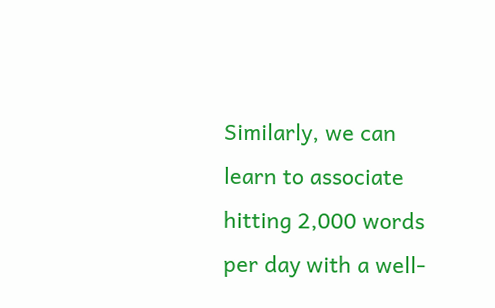Similarly, we can learn to associate hitting 2,000 words per day with a well-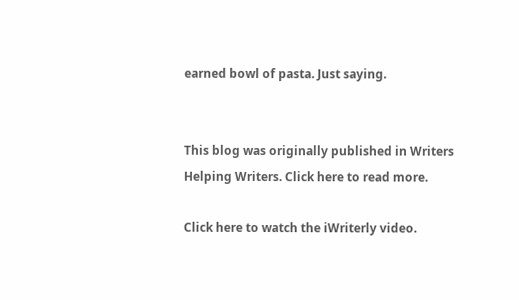earned bowl of pasta. Just saying.


This blog was originally published in Writers Helping Writers. Click here to read more.

Click here to watch the iWriterly video.